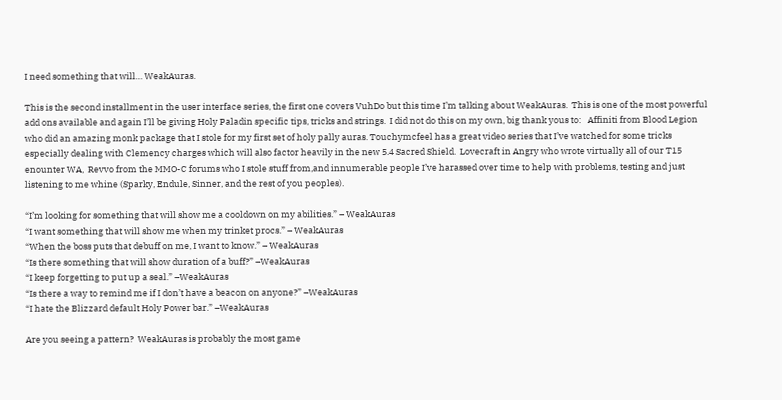I need something that will… WeakAuras.

This is the second installment in the user interface series, the first one covers VuhDo but this time I’m talking about WeakAuras.  This is one of the most powerful add ons available and again I’ll be giving Holy Paladin specific tips, tricks and strings.  I did not do this on my own, big thank yous to:   Affiniti from Blood Legion who did an amazing monk package that I stole for my first set of holy pally auras. Touchymcfeel has a great video series that I’ve watched for some tricks especially dealing with Clemency charges which will also factor heavily in the new 5.4 Sacred Shield.  Lovecraft in Angry who wrote virtually all of our T15 enounter WA,  Revvo from the MMO-C forums who I stole stuff from,and innumerable people I’ve harassed over time to help with problems, testing and just listening to me whine (Sparky, Endule, Sinner, and the rest of you peoples).

“I’m looking for something that will show me a cooldown on my abilities.” – WeakAuras
“I want something that will show me when my trinket procs.” – WeakAuras
“When the boss puts that debuff on me, I want to know.” – WeakAuras
“Is there something that will show duration of a buff?” –WeakAuras
“I keep forgetting to put up a seal.” –WeakAuras
“Is there a way to remind me if I don’t have a beacon on anyone?” –WeakAuras
“I hate the Blizzard default Holy Power bar.” –WeakAuras

Are you seeing a pattern?  WeakAuras is probably the most game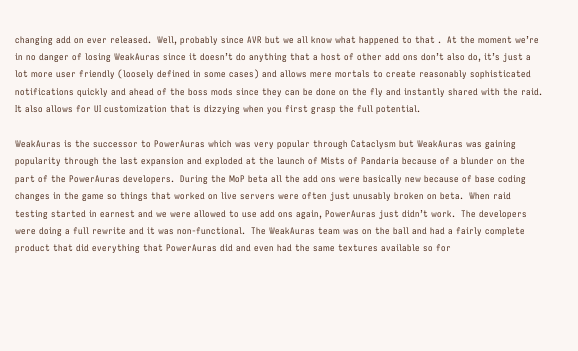changing add on ever released.  Well, probably since AVR but we all know what happened to that .  At the moment we’re in no danger of losing WeakAuras since it doesn’t do anything that a host of other add ons don’t also do, it’s just a lot more user friendly (loosely defined in some cases) and allows mere mortals to create reasonably sophisticated notifications quickly and ahead of the boss mods since they can be done on the fly and instantly shared with the raid.  It also allows for UI customization that is dizzying when you first grasp the full potential.

WeakAuras is the successor to PowerAuras which was very popular through Cataclysm but WeakAuras was gaining popularity through the last expansion and exploded at the launch of Mists of Pandaria because of a blunder on the part of the PowerAuras developers.  During the MoP beta all the add ons were basically new because of base coding changes in the game so things that worked on live servers were often just unusably broken on beta.  When raid testing started in earnest and we were allowed to use add ons again, PowerAuras just didn’t work.  The developers were doing a full rewrite and it was non-functional.  The WeakAuras team was on the ball and had a fairly complete product that did everything that PowerAuras did and even had the same textures available so for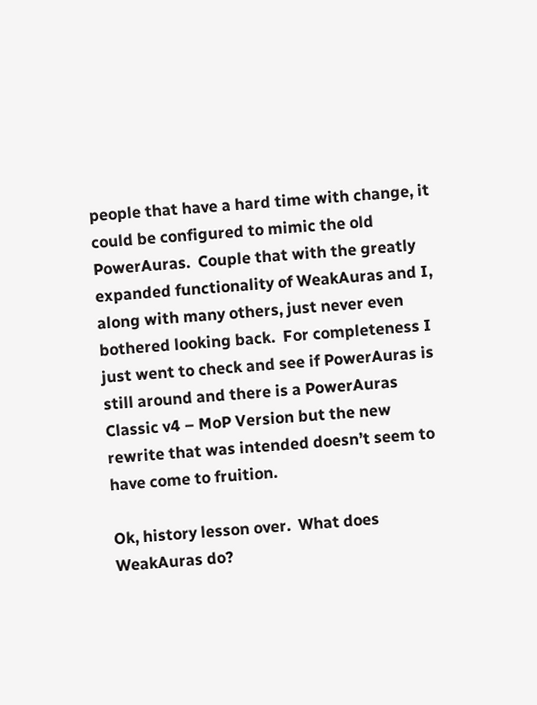people that have a hard time with change, it could be configured to mimic the old PowerAuras.  Couple that with the greatly expanded functionality of WeakAuras and I, along with many others, just never even bothered looking back.  For completeness I just went to check and see if PowerAuras is still around and there is a PowerAuras Classic v4 – MoP Version but the new rewrite that was intended doesn’t seem to have come to fruition.

Ok, history lesson over.  What does WeakAuras do?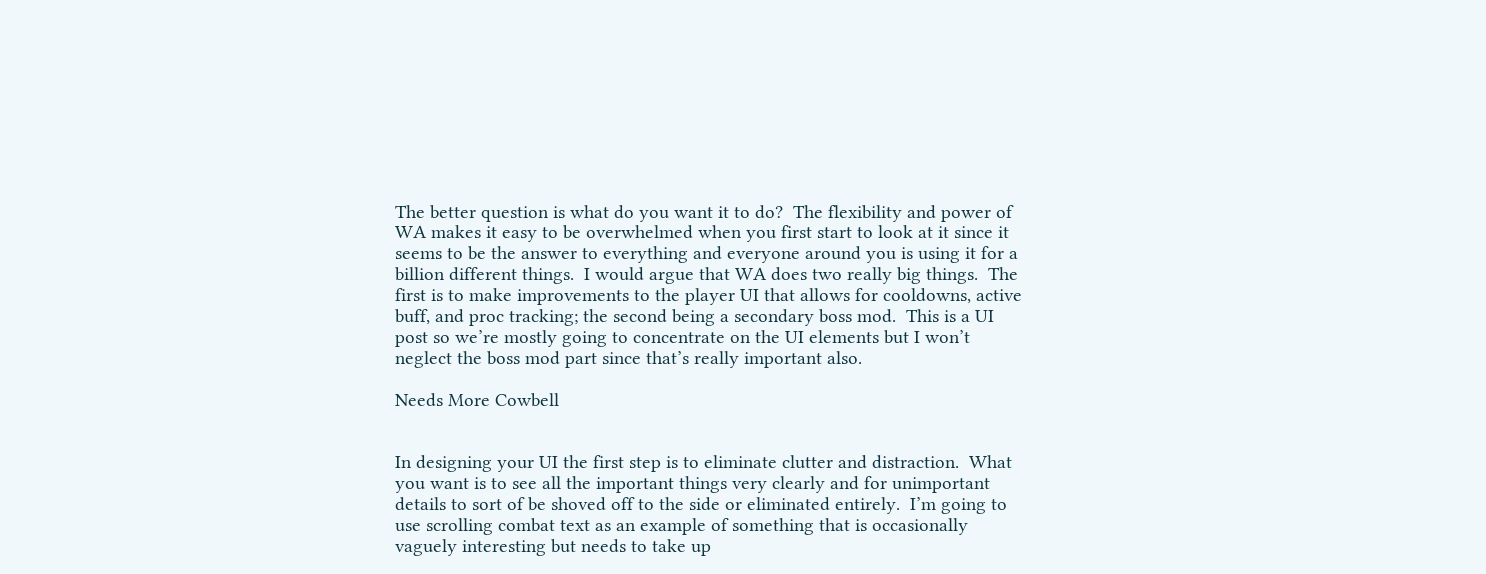The better question is what do you want it to do?  The flexibility and power of WA makes it easy to be overwhelmed when you first start to look at it since it seems to be the answer to everything and everyone around you is using it for a billion different things.  I would argue that WA does two really big things.  The first is to make improvements to the player UI that allows for cooldowns, active buff, and proc tracking; the second being a secondary boss mod.  This is a UI post so we’re mostly going to concentrate on the UI elements but I won’t neglect the boss mod part since that’s really important also.

Needs More Cowbell


In designing your UI the first step is to eliminate clutter and distraction.  What you want is to see all the important things very clearly and for unimportant details to sort of be shoved off to the side or eliminated entirely.  I’m going to use scrolling combat text as an example of something that is occasionally vaguely interesting but needs to take up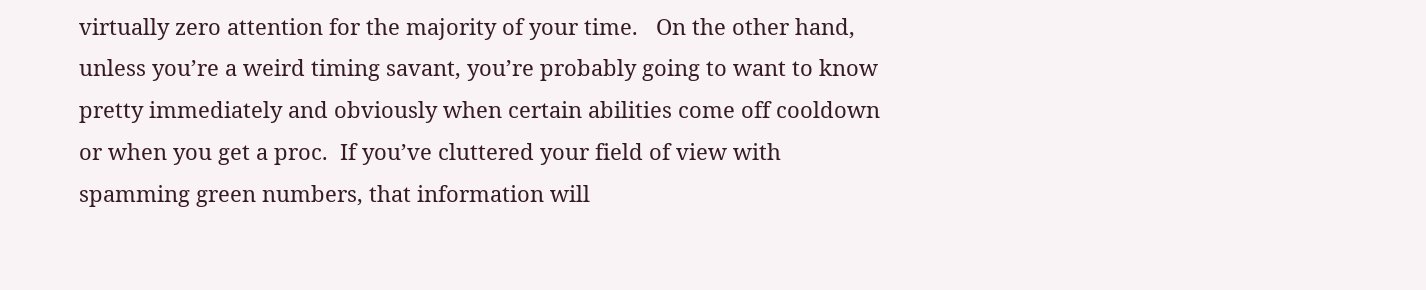virtually zero attention for the majority of your time.   On the other hand, unless you’re a weird timing savant, you’re probably going to want to know pretty immediately and obviously when certain abilities come off cooldown or when you get a proc.  If you’ve cluttered your field of view with spamming green numbers, that information will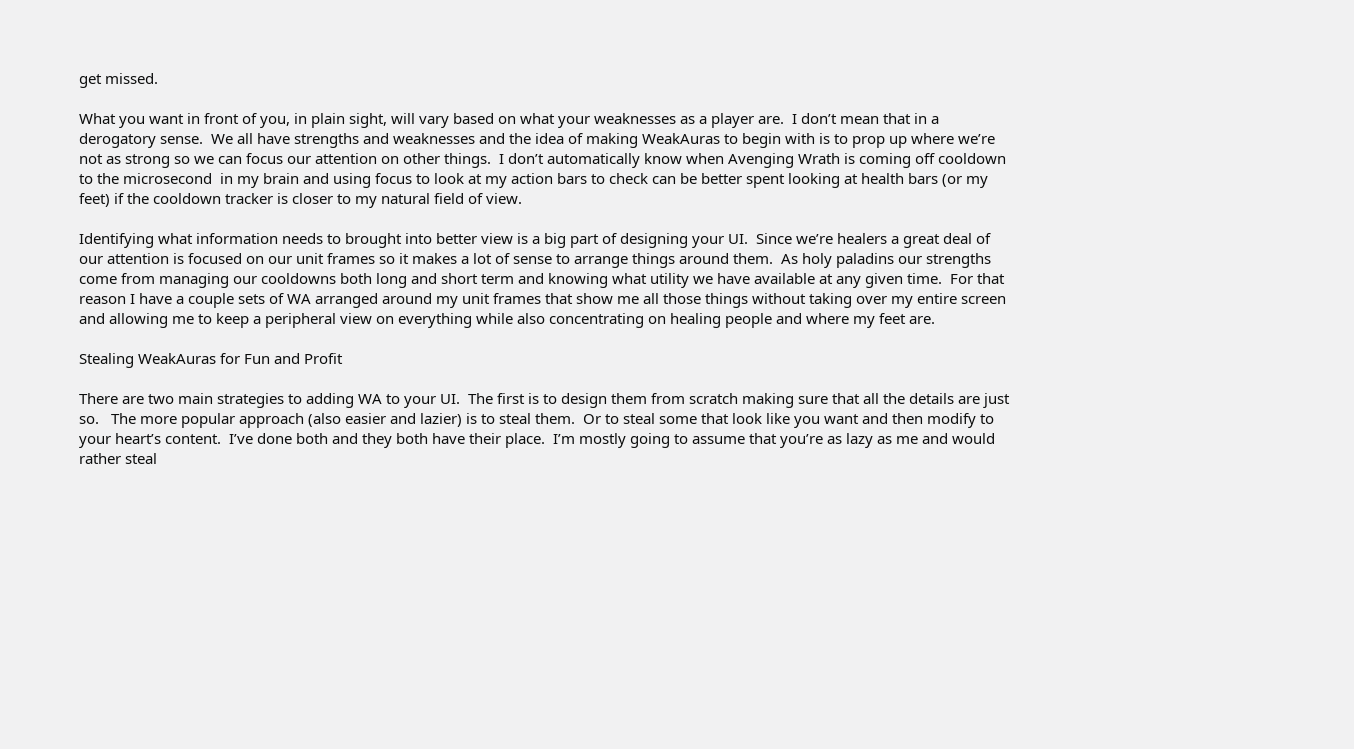get missed.

What you want in front of you, in plain sight, will vary based on what your weaknesses as a player are.  I don’t mean that in a derogatory sense.  We all have strengths and weaknesses and the idea of making WeakAuras to begin with is to prop up where we’re not as strong so we can focus our attention on other things.  I don’t automatically know when Avenging Wrath is coming off cooldown to the microsecond  in my brain and using focus to look at my action bars to check can be better spent looking at health bars (or my feet) if the cooldown tracker is closer to my natural field of view.

Identifying what information needs to brought into better view is a big part of designing your UI.  Since we’re healers a great deal of our attention is focused on our unit frames so it makes a lot of sense to arrange things around them.  As holy paladins our strengths come from managing our cooldowns both long and short term and knowing what utility we have available at any given time.  For that reason I have a couple sets of WA arranged around my unit frames that show me all those things without taking over my entire screen and allowing me to keep a peripheral view on everything while also concentrating on healing people and where my feet are.

Stealing WeakAuras for Fun and Profit

There are two main strategies to adding WA to your UI.  The first is to design them from scratch making sure that all the details are just so.   The more popular approach (also easier and lazier) is to steal them.  Or to steal some that look like you want and then modify to your heart’s content.  I’ve done both and they both have their place.  I’m mostly going to assume that you’re as lazy as me and would rather steal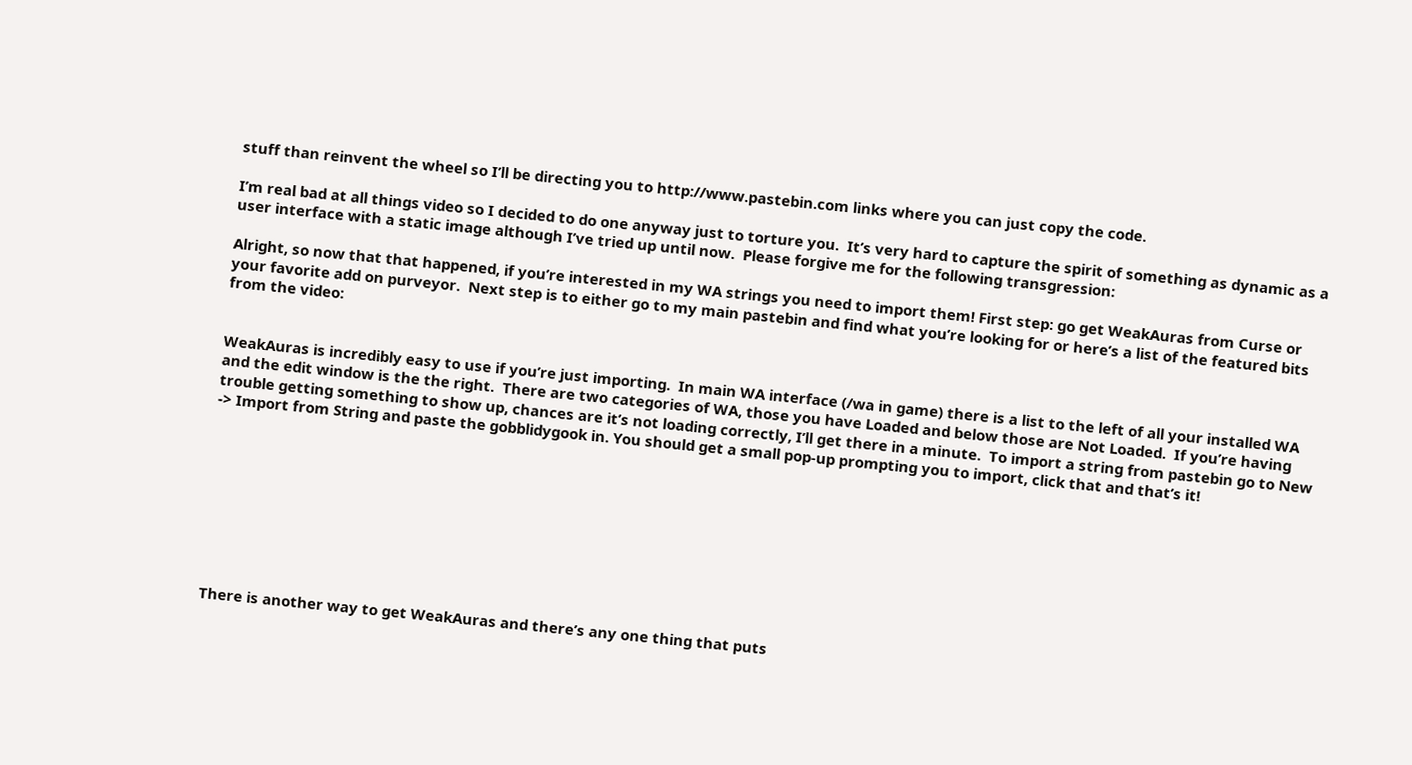stuff than reinvent the wheel so I’ll be directing you to http://www.pastebin.com links where you can just copy the code.

I’m real bad at all things video so I decided to do one anyway just to torture you.  It’s very hard to capture the spirit of something as dynamic as a user interface with a static image although I’ve tried up until now.  Please forgive me for the following transgression:

Alright, so now that that happened, if you’re interested in my WA strings you need to import them! First step: go get WeakAuras from Curse or your favorite add on purveyor.  Next step is to either go to my main pastebin and find what you’re looking for or here’s a list of the featured bits from the video:


WeakAuras is incredibly easy to use if you’re just importing.  In main WA interface (/wa in game) there is a list to the left of all your installed WA and the edit window is the the right.  There are two categories of WA, those you have Loaded and below those are Not Loaded.  If you’re having trouble getting something to show up, chances are it’s not loading correctly, I’ll get there in a minute.  To import a string from pastebin go to New -> Import from String and paste the gobblidygook in. You should get a small pop-up prompting you to import, click that and that’s it!









There is another way to get WeakAuras and there’s any one thing that puts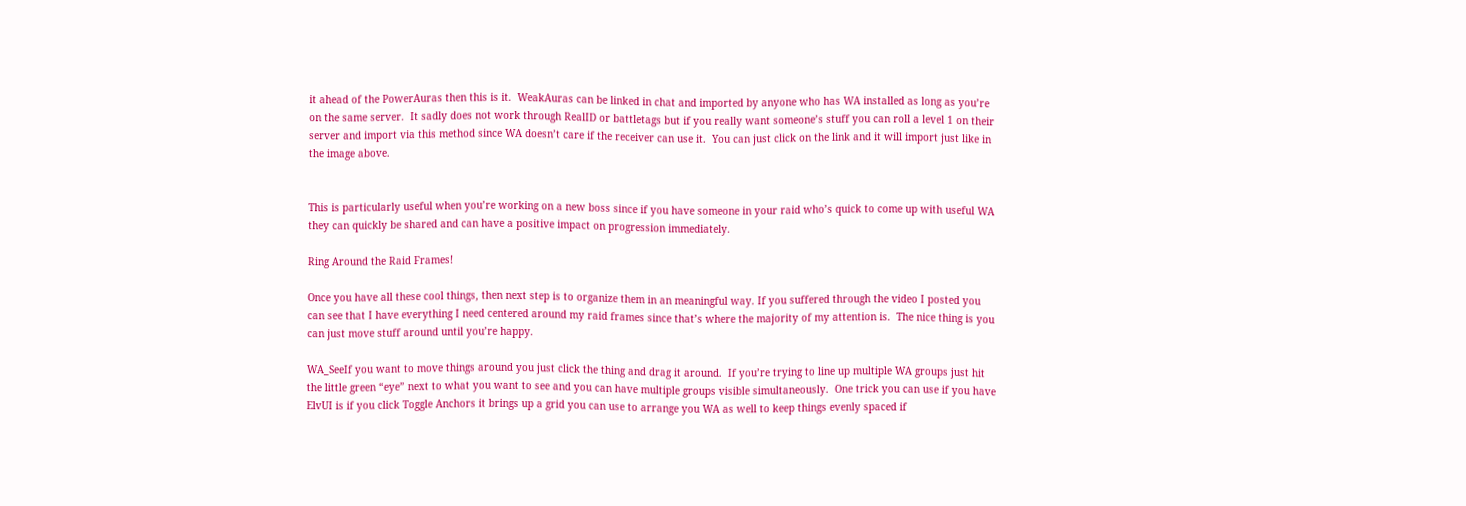it ahead of the PowerAuras then this is it.  WeakAuras can be linked in chat and imported by anyone who has WA installed as long as you’re on the same server.  It sadly does not work through RealID or battletags but if you really want someone’s stuff you can roll a level 1 on their server and import via this method since WA doesn’t care if the receiver can use it.  You can just click on the link and it will import just like in the image above.


This is particularly useful when you’re working on a new boss since if you have someone in your raid who’s quick to come up with useful WA they can quickly be shared and can have a positive impact on progression immediately.

Ring Around the Raid Frames!

Once you have all these cool things, then next step is to organize them in an meaningful way. If you suffered through the video I posted you can see that I have everything I need centered around my raid frames since that’s where the majority of my attention is.  The nice thing is you can just move stuff around until you’re happy.

WA_SeeIf you want to move things around you just click the thing and drag it around.  If you’re trying to line up multiple WA groups just hit the little green “eye” next to what you want to see and you can have multiple groups visible simultaneously.  One trick you can use if you have ElvUI is if you click Toggle Anchors it brings up a grid you can use to arrange you WA as well to keep things evenly spaced if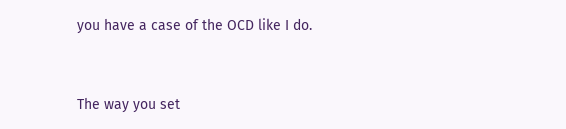you have a case of the OCD like I do.


The way you set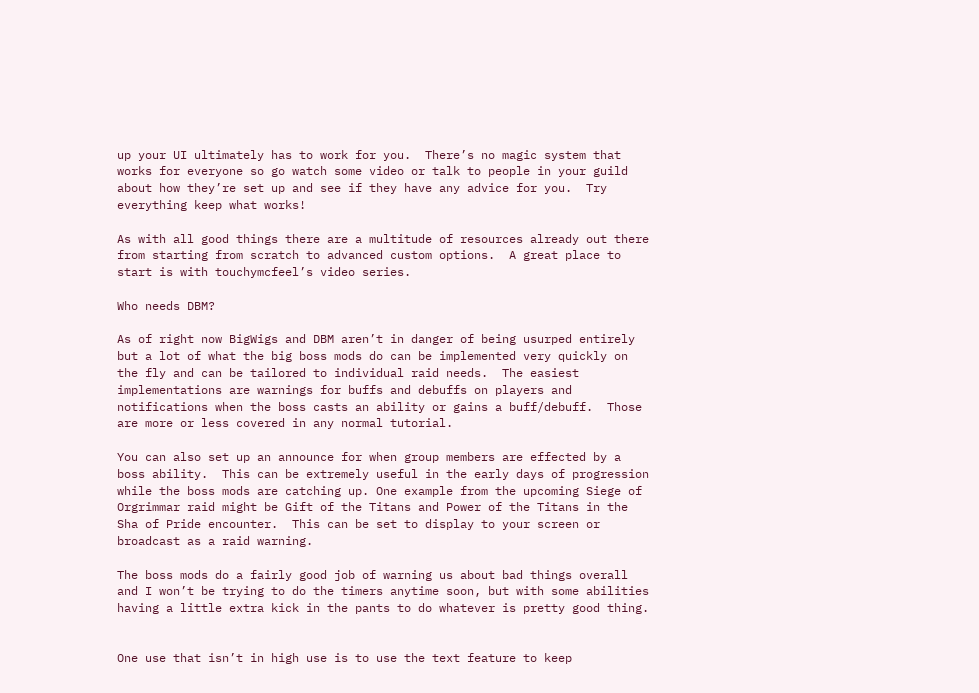up your UI ultimately has to work for you.  There’s no magic system that works for everyone so go watch some video or talk to people in your guild about how they’re set up and see if they have any advice for you.  Try everything keep what works!

As with all good things there are a multitude of resources already out there from starting from scratch to advanced custom options.  A great place to start is with touchymcfeel’s video series.

Who needs DBM?

As of right now BigWigs and DBM aren’t in danger of being usurped entirely but a lot of what the big boss mods do can be implemented very quickly on the fly and can be tailored to individual raid needs.  The easiest implementations are warnings for buffs and debuffs on players and notifications when the boss casts an ability or gains a buff/debuff.  Those are more or less covered in any normal tutorial.

You can also set up an announce for when group members are effected by a boss ability.  This can be extremely useful in the early days of progression while the boss mods are catching up. One example from the upcoming Siege of Orgrimmar raid might be Gift of the Titans and Power of the Titans in the Sha of Pride encounter.  This can be set to display to your screen or broadcast as a raid warning.

The boss mods do a fairly good job of warning us about bad things overall and I won’t be trying to do the timers anytime soon, but with some abilities having a little extra kick in the pants to do whatever is pretty good thing.


One use that isn’t in high use is to use the text feature to keep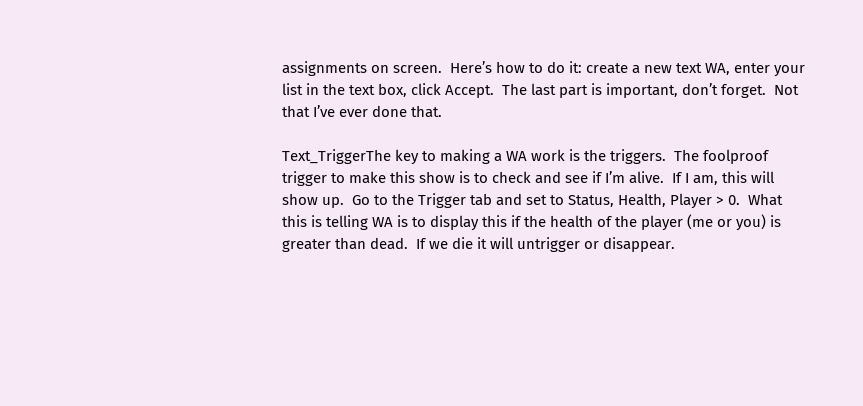assignments on screen.  Here’s how to do it: create a new text WA, enter your list in the text box, click Accept.  The last part is important, don’t forget.  Not that I’ve ever done that.

Text_TriggerThe key to making a WA work is the triggers.  The foolproof trigger to make this show is to check and see if I’m alive.  If I am, this will show up.  Go to the Trigger tab and set to Status, Health, Player > 0.  What this is telling WA is to display this if the health of the player (me or you) is greater than dead.  If we die it will untrigger or disappear.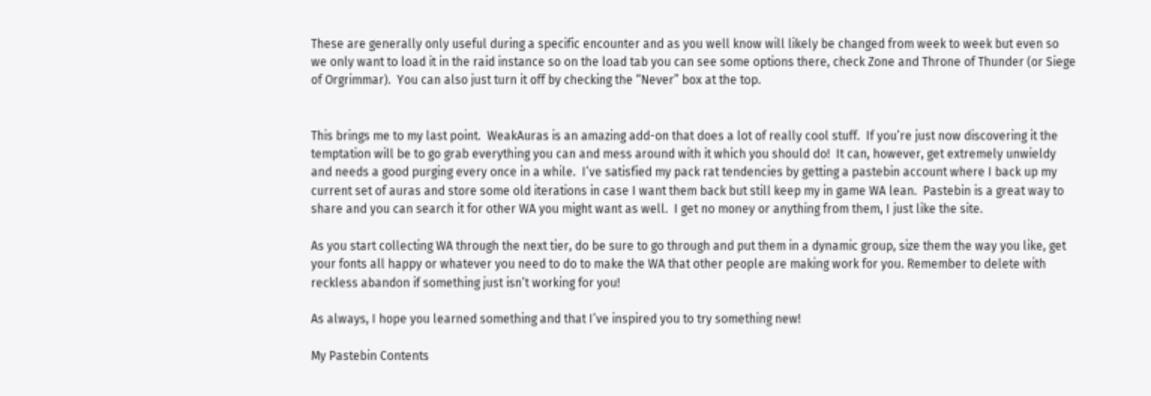These are generally only useful during a specific encounter and as you well know will likely be changed from week to week but even so we only want to load it in the raid instance so on the load tab you can see some options there, check Zone and Throne of Thunder (or Siege of Orgrimmar).  You can also just turn it off by checking the “Never” box at the top.


This brings me to my last point.  WeakAuras is an amazing add-on that does a lot of really cool stuff.  If you’re just now discovering it the temptation will be to go grab everything you can and mess around with it which you should do!  It can, however, get extremely unwieldy and needs a good purging every once in a while.  I’ve satisfied my pack rat tendencies by getting a pastebin account where I back up my current set of auras and store some old iterations in case I want them back but still keep my in game WA lean.  Pastebin is a great way to share and you can search it for other WA you might want as well.  I get no money or anything from them, I just like the site.

As you start collecting WA through the next tier, do be sure to go through and put them in a dynamic group, size them the way you like, get your fonts all happy or whatever you need to do to make the WA that other people are making work for you. Remember to delete with reckless abandon if something just isn’t working for you!

As always, I hope you learned something and that I’ve inspired you to try something new!

My Pastebin Contents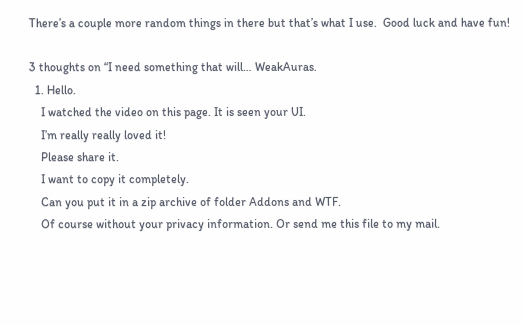There’s a couple more random things in there but that’s what I use.  Good luck and have fun!

3 thoughts on “I need something that will… WeakAuras.
  1. Hello.
    I watched the video on this page. It is seen your UI.
    I’m really really loved it!
    Please share it.
    I want to copy it completely.
    Can you put it in a zip archive of folder Addons and WTF.
    Of course without your privacy information. Or send me this file to my mail.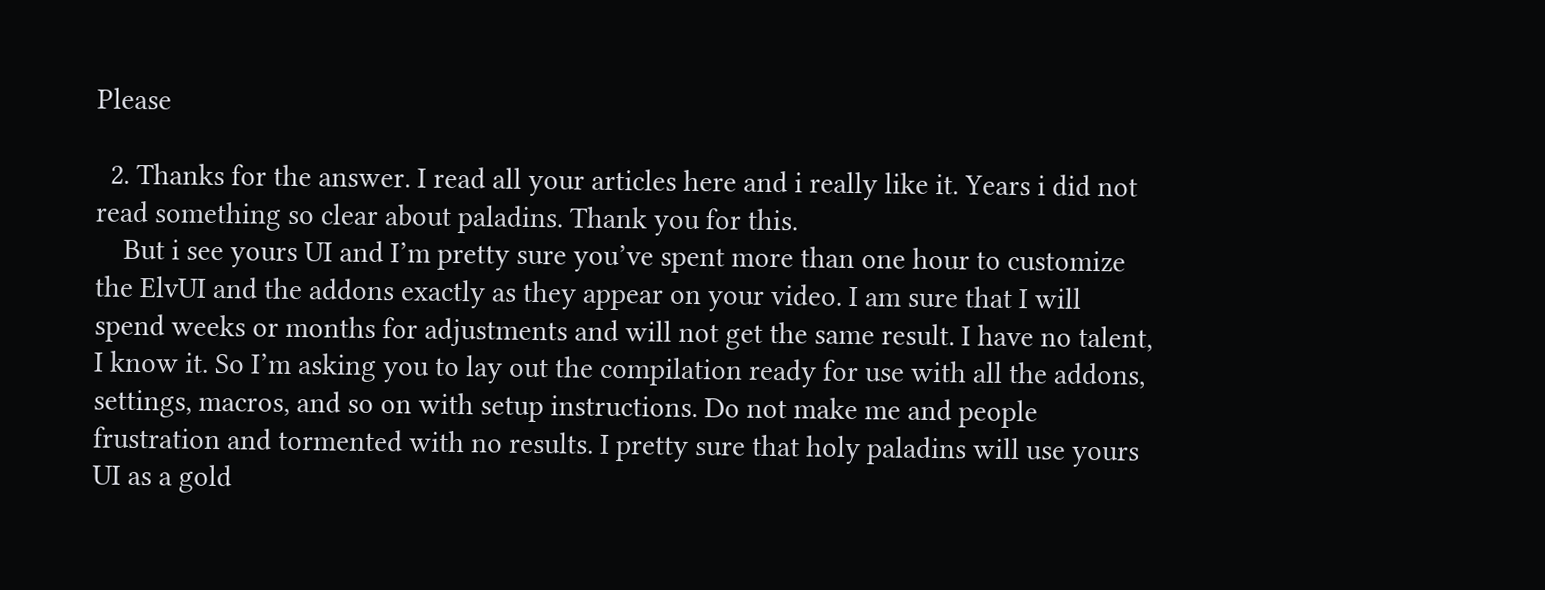Please

  2. Thanks for the answer. I read all your articles here and i really like it. Years i did not read something so clear about paladins. Thank you for this.
    But i see yours UI and I’m pretty sure you’ve spent more than one hour to customize the ElvUI and the addons exactly as they appear on your video. I am sure that I will spend weeks or months for adjustments and will not get the same result. I have no talent, I know it. So I’m asking you to lay out the compilation ready for use with all the addons, settings, macros, and so on with setup instructions. Do not make me and people frustration and tormented with no results. I pretty sure that holy paladins will use yours UI as a gold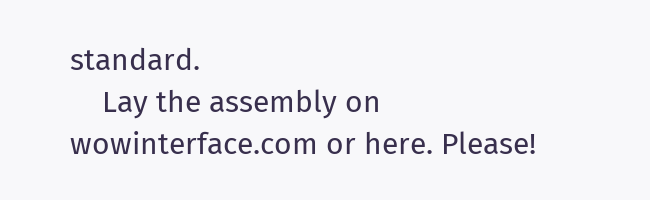standard.
    Lay the assembly on wowinterface.com or here. Please!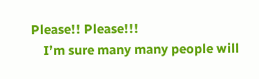Please!! Please!!!
    I’m sure many many people will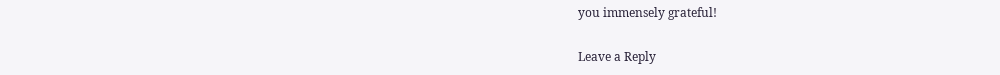you immensely grateful!

Leave a Reply